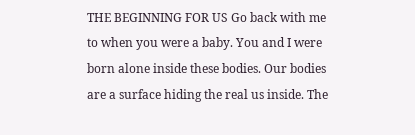THE BEGINNING FOR US Go back with me to when you were a baby. You and I were born alone inside these bodies. Our bodies are a surface hiding the real us inside. The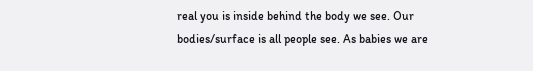real you is inside behind the body we see. Our bodies/surface is all people see. As babies we are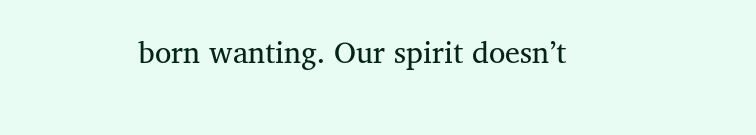born wanting. Our spirit doesn’t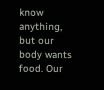know anything, but our body wants food. Our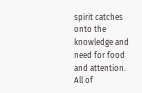spirit catches onto the knowledge and need for food and attention. All of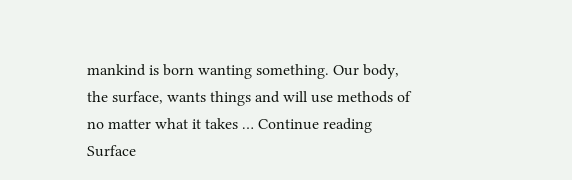mankind is born wanting something. Our body, the surface, wants things and will use methods of no matter what it takes … Continue reading Surface